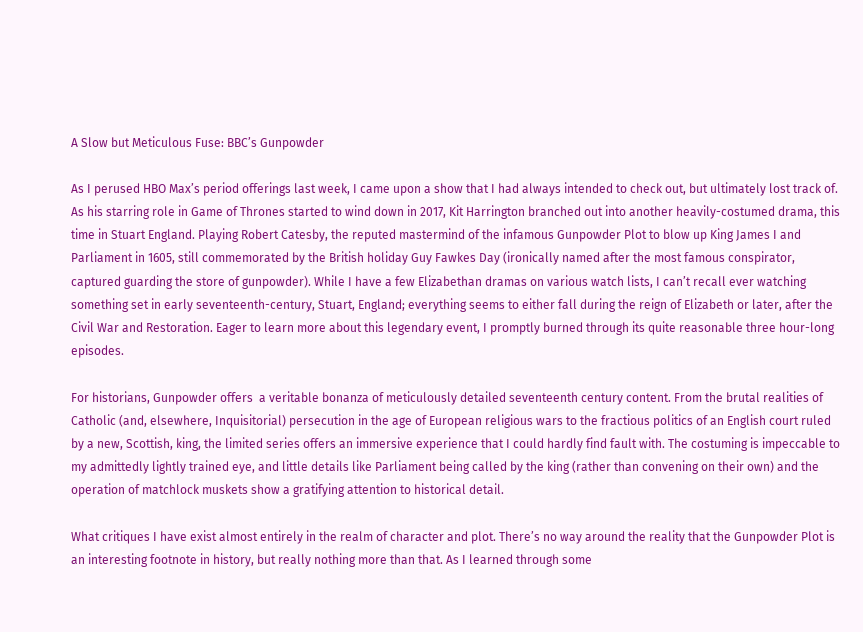A Slow but Meticulous Fuse: BBC’s Gunpowder

As I perused HBO Max’s period offerings last week, I came upon a show that I had always intended to check out, but ultimately lost track of. As his starring role in Game of Thrones started to wind down in 2017, Kit Harrington branched out into another heavily-costumed drama, this time in Stuart England. Playing Robert Catesby, the reputed mastermind of the infamous Gunpowder Plot to blow up King James I and Parliament in 1605, still commemorated by the British holiday Guy Fawkes Day (ironically named after the most famous conspirator, captured guarding the store of gunpowder). While I have a few Elizabethan dramas on various watch lists, I can’t recall ever watching something set in early seventeenth-century, Stuart, England; everything seems to either fall during the reign of Elizabeth or later, after the Civil War and Restoration. Eager to learn more about this legendary event, I promptly burned through its quite reasonable three hour-long episodes.

For historians, Gunpowder offers  a veritable bonanza of meticulously detailed seventeenth century content. From the brutal realities of Catholic (and, elsewhere, Inquisitorial) persecution in the age of European religious wars to the fractious politics of an English court ruled by a new, Scottish, king, the limited series offers an immersive experience that I could hardly find fault with. The costuming is impeccable to my admittedly lightly trained eye, and little details like Parliament being called by the king (rather than convening on their own) and the operation of matchlock muskets show a gratifying attention to historical detail.

What critiques I have exist almost entirely in the realm of character and plot. There’s no way around the reality that the Gunpowder Plot is an interesting footnote in history, but really nothing more than that. As I learned through some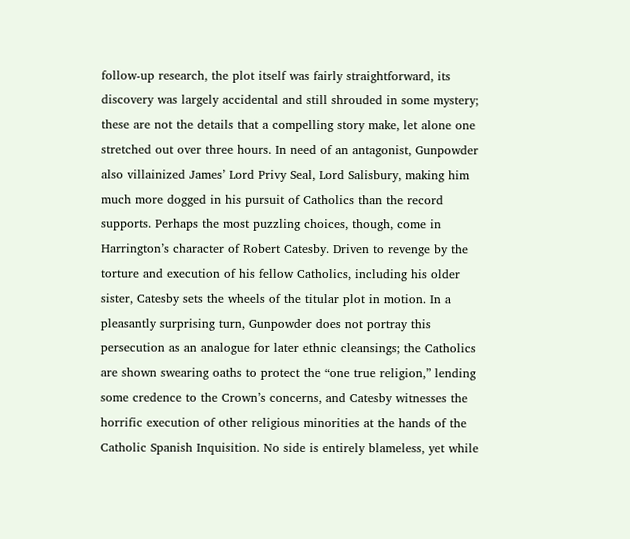follow-up research, the plot itself was fairly straightforward, its discovery was largely accidental and still shrouded in some mystery; these are not the details that a compelling story make, let alone one stretched out over three hours. In need of an antagonist, Gunpowder also villainized James’ Lord Privy Seal, Lord Salisbury, making him much more dogged in his pursuit of Catholics than the record supports. Perhaps the most puzzling choices, though, come in Harrington’s character of Robert Catesby. Driven to revenge by the torture and execution of his fellow Catholics, including his older sister, Catesby sets the wheels of the titular plot in motion. In a pleasantly surprising turn, Gunpowder does not portray this persecution as an analogue for later ethnic cleansings; the Catholics are shown swearing oaths to protect the “one true religion,” lending some credence to the Crown’s concerns, and Catesby witnesses the horrific execution of other religious minorities at the hands of the Catholic Spanish Inquisition. No side is entirely blameless, yet while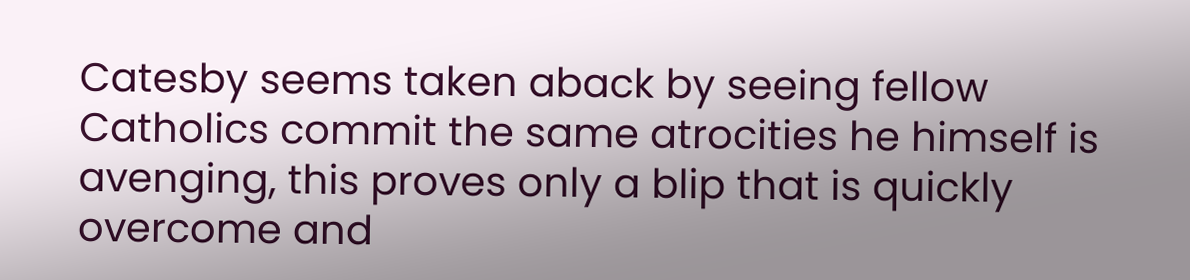Catesby seems taken aback by seeing fellow Catholics commit the same atrocities he himself is avenging, this proves only a blip that is quickly overcome and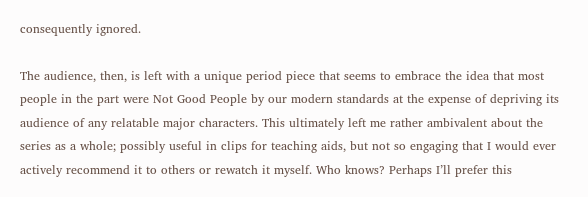consequently ignored.

The audience, then, is left with a unique period piece that seems to embrace the idea that most people in the part were Not Good People by our modern standards at the expense of depriving its audience of any relatable major characters. This ultimately left me rather ambivalent about the series as a whole; possibly useful in clips for teaching aids, but not so engaging that I would ever actively recommend it to others or rewatch it myself. Who knows? Perhaps I’ll prefer this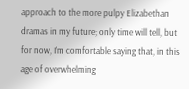approach to the more pulpy Elizabethan dramas in my future; only time will tell, but for now, I’m comfortable saying that, in this age of overwhelming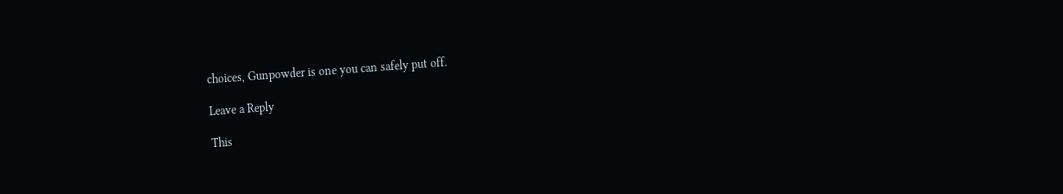choices, Gunpowder is one you can safely put off.

Leave a Reply

This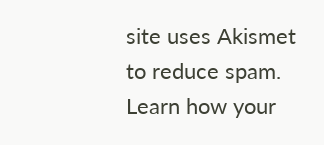site uses Akismet to reduce spam. Learn how your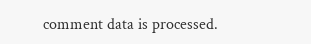comment data is processed.